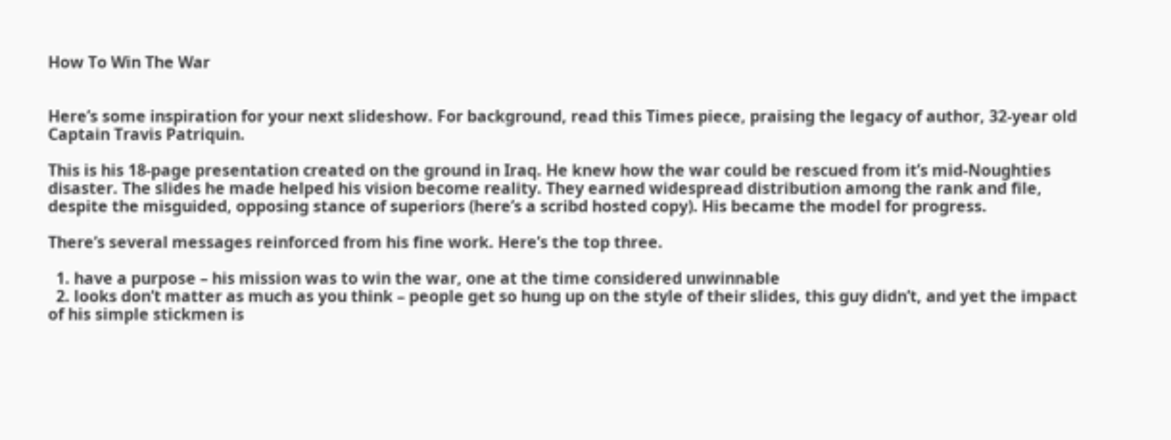How To Win The War


Here’s some inspiration for your next slideshow. For background, read this Times piece, praising the legacy of author, 32-year old Captain Travis Patriquin.

This is his 18-page presentation created on the ground in Iraq. He knew how the war could be rescued from it’s mid-Noughties disaster. The slides he made helped his vision become reality. They earned widespread distribution among the rank and file, despite the misguided, opposing stance of superiors (here’s a scribd hosted copy). His became the model for progress.

There’s several messages reinforced from his fine work. Here’s the top three.

  1. have a purpose – his mission was to win the war, one at the time considered unwinnable
  2. looks don’t matter as much as you think – people get so hung up on the style of their slides, this guy didn’t, and yet the impact of his simple stickmen is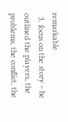remarkable
  3. focus on the story – he outlined the players, the problems, the conflict, the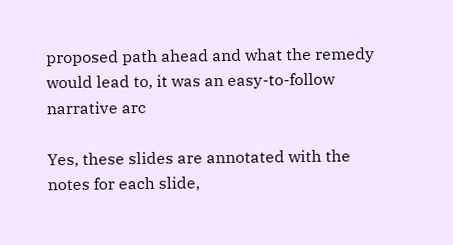proposed path ahead and what the remedy would lead to, it was an easy-to-follow narrative arc

Yes, these slides are annotated with the notes for each slide,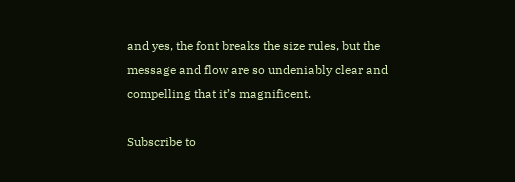and yes, the font breaks the size rules, but the message and flow are so undeniably clear and compelling that it’s magnificent.

Subscribe to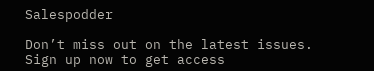Salespodder

Don’t miss out on the latest issues. Sign up now to get access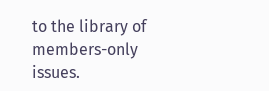to the library of members-only issues.